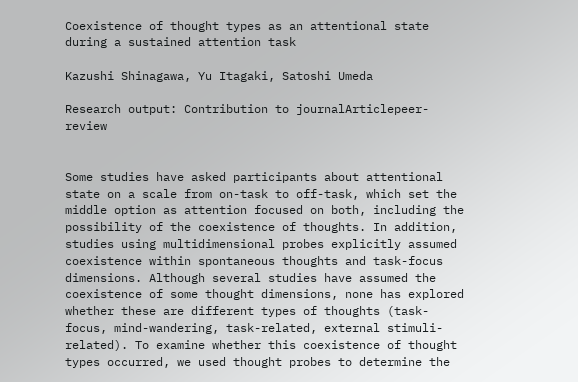Coexistence of thought types as an attentional state during a sustained attention task

Kazushi Shinagawa, Yu Itagaki, Satoshi Umeda

Research output: Contribution to journalArticlepeer-review


Some studies have asked participants about attentional state on a scale from on-task to off-task, which set the middle option as attention focused on both, including the possibility of the coexistence of thoughts. In addition, studies using multidimensional probes explicitly assumed coexistence within spontaneous thoughts and task-focus dimensions. Although several studies have assumed the coexistence of some thought dimensions, none has explored whether these are different types of thoughts (task-focus, mind-wandering, task-related, external stimuli-related). To examine whether this coexistence of thought types occurred, we used thought probes to determine the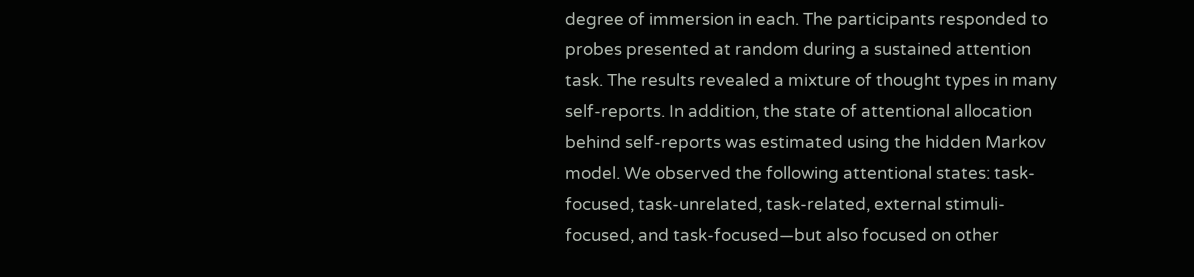degree of immersion in each. The participants responded to probes presented at random during a sustained attention task. The results revealed a mixture of thought types in many self-reports. In addition, the state of attentional allocation behind self-reports was estimated using the hidden Markov model. We observed the following attentional states: task-focused, task-unrelated, task-related, external stimuli-focused, and task-focused—but also focused on other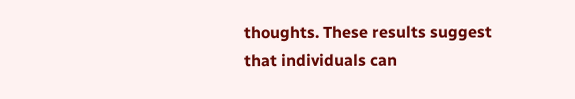thoughts. These results suggest that individuals can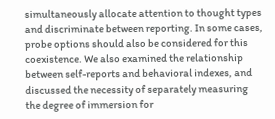simultaneously allocate attention to thought types and discriminate between reporting. In some cases, probe options should also be considered for this coexistence. We also examined the relationship between self-reports and behavioral indexes, and discussed the necessity of separately measuring the degree of immersion for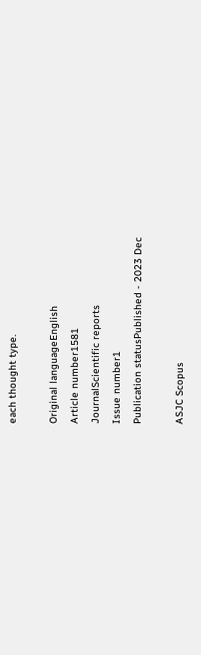each thought type.

Original languageEnglish
Article number1581
JournalScientific reports
Issue number1
Publication statusPublished - 2023 Dec

ASJC Scopus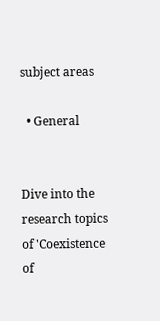subject areas

  • General


Dive into the research topics of 'Coexistence of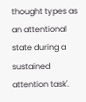thought types as an attentional state during a sustained attention task'.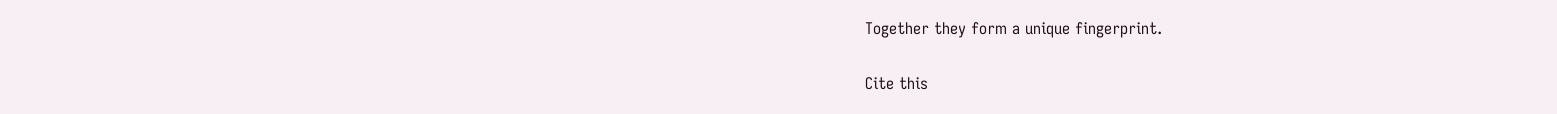Together they form a unique fingerprint.

Cite this